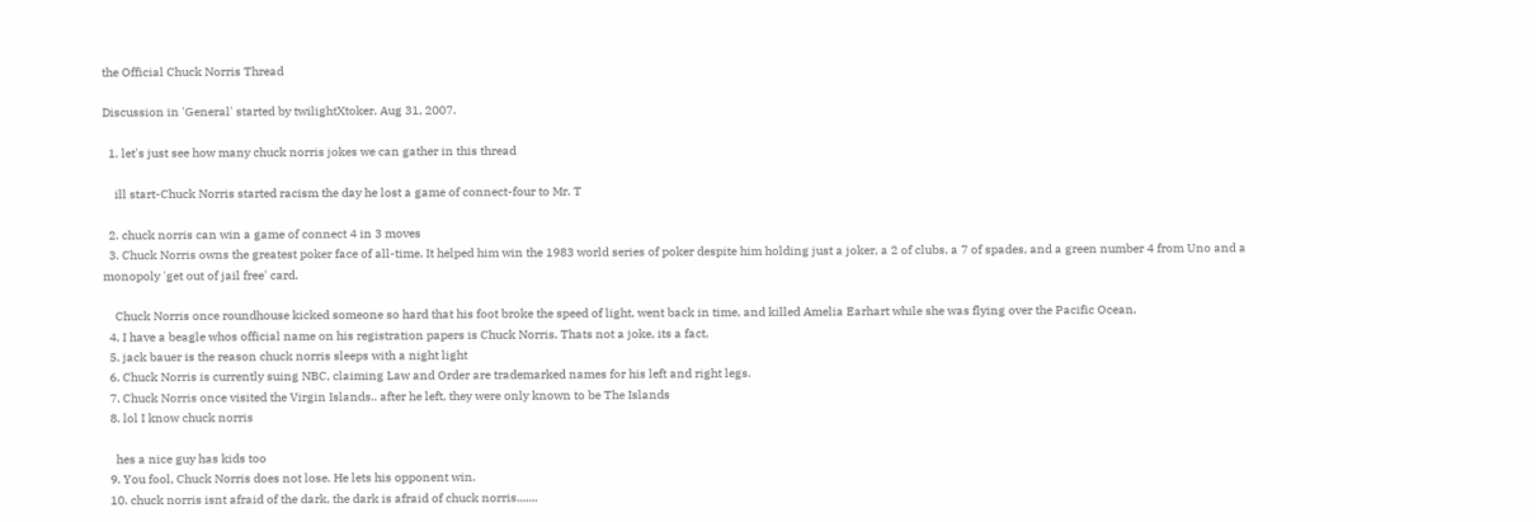the Official Chuck Norris Thread

Discussion in 'General' started by twilightXtoker, Aug 31, 2007.

  1. let's just see how many chuck norris jokes we can gather in this thread

    ill start-Chuck Norris started racism the day he lost a game of connect-four to Mr. T

  2. chuck norris can win a game of connect 4 in 3 moves
  3. Chuck Norris owns the greatest poker face of all-time. It helped him win the 1983 world series of poker despite him holding just a joker, a 2 of clubs, a 7 of spades, and a green number 4 from Uno and a monopoly 'get out of jail free' card.

    Chuck Norris once roundhouse kicked someone so hard that his foot broke the speed of light, went back in time, and killed Amelia Earhart while she was flying over the Pacific Ocean.
  4. I have a beagle whos official name on his registration papers is Chuck Norris. Thats not a joke, its a fact.
  5. jack bauer is the reason chuck norris sleeps with a night light
  6. Chuck Norris is currently suing NBC, claiming Law and Order are trademarked names for his left and right legs.
  7. Chuck Norris once visited the Virgin Islands.. after he left, they were only known to be The Islands
  8. lol I know chuck norris

    hes a nice guy has kids too
  9. You fool, Chuck Norris does not lose. He lets his opponent win.
  10. chuck norris isnt afraid of the dark, the dark is afraid of chuck norris.......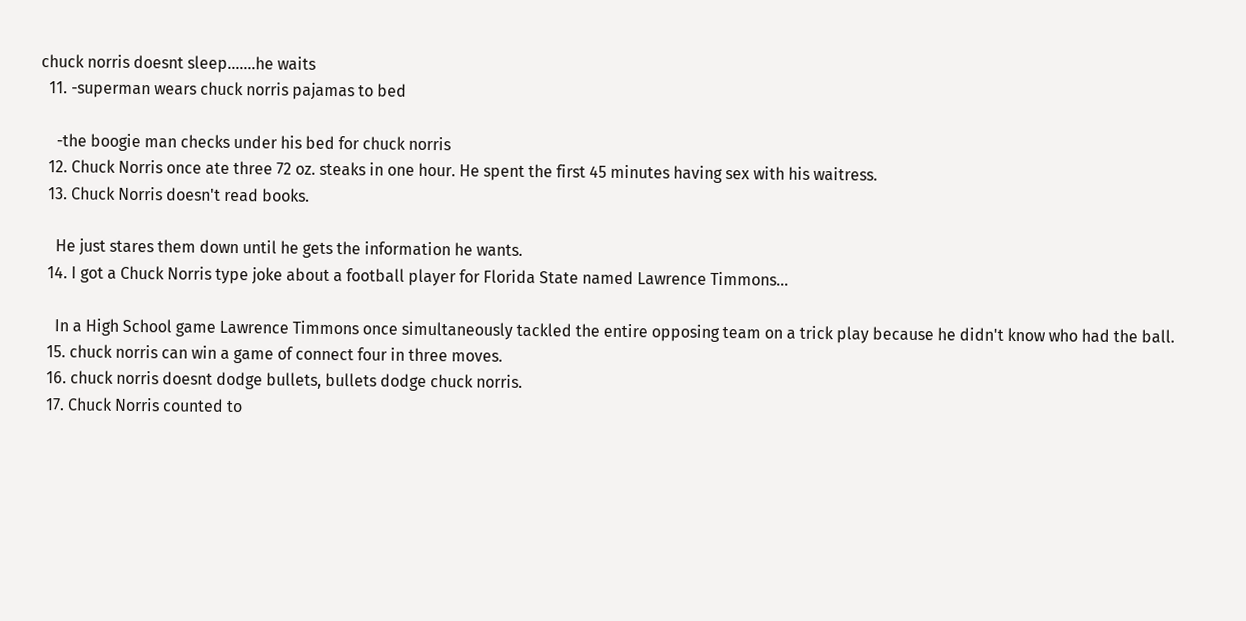chuck norris doesnt sleep.......he waits
  11. -superman wears chuck norris pajamas to bed

    -the boogie man checks under his bed for chuck norris
  12. Chuck Norris once ate three 72 oz. steaks in one hour. He spent the first 45 minutes having sex with his waitress.
  13. Chuck Norris doesn't read books.

    He just stares them down until he gets the information he wants.
  14. I got a Chuck Norris type joke about a football player for Florida State named Lawrence Timmons...

    In a High School game Lawrence Timmons once simultaneously tackled the entire opposing team on a trick play because he didn't know who had the ball.
  15. chuck norris can win a game of connect four in three moves.
  16. chuck norris doesnt dodge bullets, bullets dodge chuck norris.
  17. Chuck Norris counted to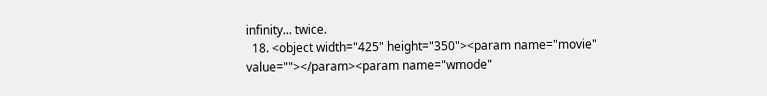infinity... twice.
  18. <object width="425" height="350"><param name="movie" value=""></param><param name="wmode"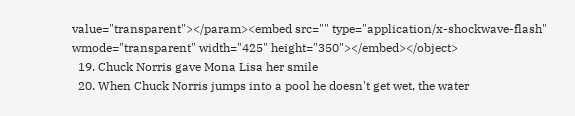value="transparent"></param><embed src="" type="application/x-shockwave-flash" wmode="transparent" width="425" height="350"></embed></object>
  19. Chuck Norris gave Mona Lisa her smile
  20. When Chuck Norris jumps into a pool he doesn't get wet, the water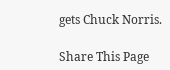gets Chuck Norris.

Share This Page